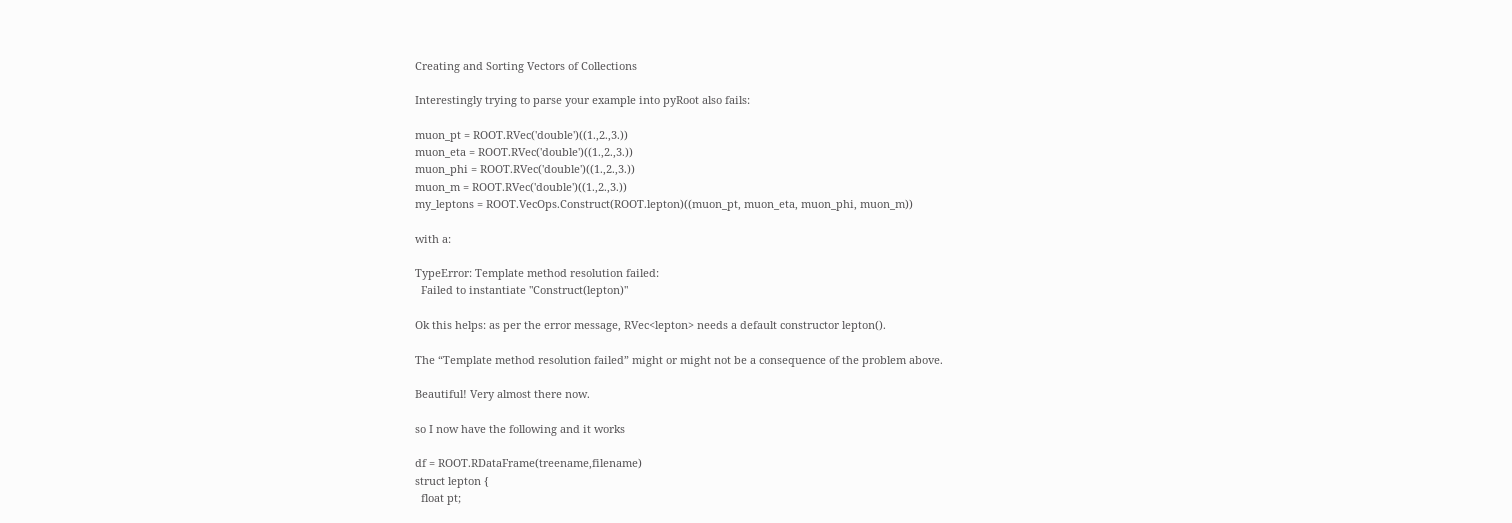Creating and Sorting Vectors of Collections

Interestingly trying to parse your example into pyRoot also fails:

muon_pt = ROOT.RVec('double')((1.,2.,3.))
muon_eta = ROOT.RVec('double')((1.,2.,3.))
muon_phi = ROOT.RVec('double')((1.,2.,3.))
muon_m = ROOT.RVec('double')((1.,2.,3.))
my_leptons = ROOT.VecOps.Construct(ROOT.lepton)((muon_pt, muon_eta, muon_phi, muon_m))

with a:

TypeError: Template method resolution failed:
  Failed to instantiate "Construct(lepton)"

Ok this helps: as per the error message, RVec<lepton> needs a default constructor lepton().

The “Template method resolution failed” might or might not be a consequence of the problem above.

Beautiful! Very almost there now.

so I now have the following and it works

df = ROOT.RDataFrame(treename,filename)
struct lepton {
  float pt;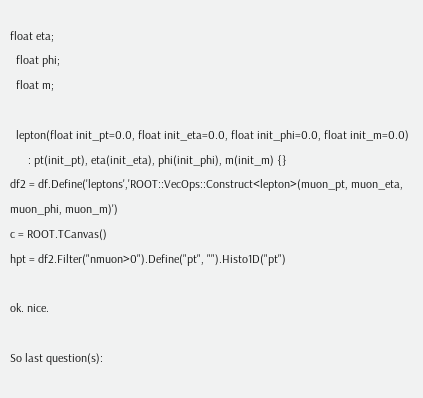float eta;
  float phi;
  float m;

  lepton(float init_pt=0.0, float init_eta=0.0, float init_phi=0.0, float init_m=0.0)
      : pt(init_pt), eta(init_eta), phi(init_phi), m(init_m) {}
df2 = df.Define('leptons','ROOT::VecOps::Construct<lepton>(muon_pt, muon_eta, muon_phi, muon_m)')
c = ROOT.TCanvas()
hpt = df2.Filter("nmuon>0").Define("pt", "").Histo1D("pt")

ok. nice.

So last question(s):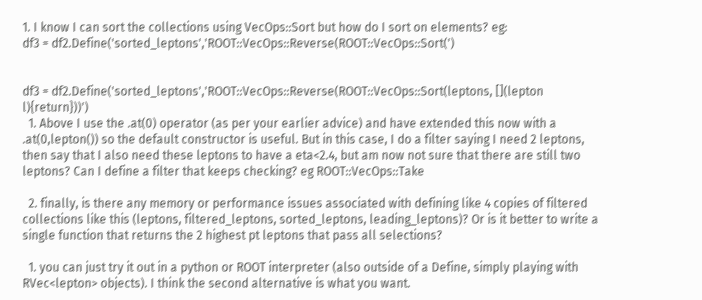1. I know I can sort the collections using VecOps::Sort but how do I sort on elements? eg:
df3 = df2.Define('sorted_leptons','ROOT::VecOps::Reverse(ROOT::VecOps::Sort(')


df3 = df2.Define('sorted_leptons','ROOT::VecOps::Reverse(ROOT::VecOps::Sort(leptons, [](lepton l){return}))')
  1. Above I use the .at(0) operator (as per your earlier advice) and have extended this now with a .at(0,lepton()) so the default constructor is useful. But in this case, I do a filter saying I need 2 leptons, then say that I also need these leptons to have a eta<2.4, but am now not sure that there are still two leptons? Can I define a filter that keeps checking? eg ROOT::VecOps::Take

  2. finally, is there any memory or performance issues associated with defining like 4 copies of filtered collections like this (leptons, filtered_leptons, sorted_leptons, leading_leptons)? Or is it better to write a single function that returns the 2 highest pt leptons that pass all selections?

  1. you can just try it out in a python or ROOT interpreter (also outside of a Define, simply playing with RVec<lepton> objects). I think the second alternative is what you want.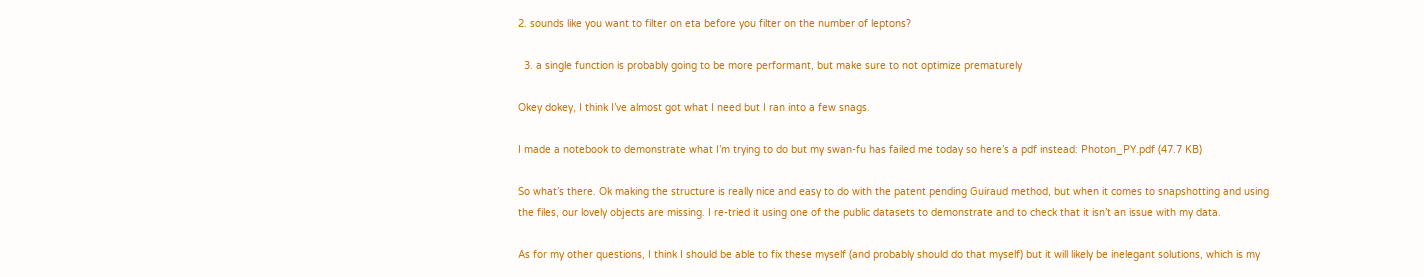2. sounds like you want to filter on eta before you filter on the number of leptons?

  3. a single function is probably going to be more performant, but make sure to not optimize prematurely

Okey dokey, I think I’ve almost got what I need but I ran into a few snags.

I made a notebook to demonstrate what I’m trying to do but my swan-fu has failed me today so here’s a pdf instead: Photon_PY.pdf (47.7 KB)

So what’s there. Ok making the structure is really nice and easy to do with the patent pending Guiraud method, but when it comes to snapshotting and using the files, our lovely objects are missing. I re-tried it using one of the public datasets to demonstrate and to check that it isn’t an issue with my data.

As for my other questions, I think I should be able to fix these myself (and probably should do that myself) but it will likely be inelegant solutions, which is my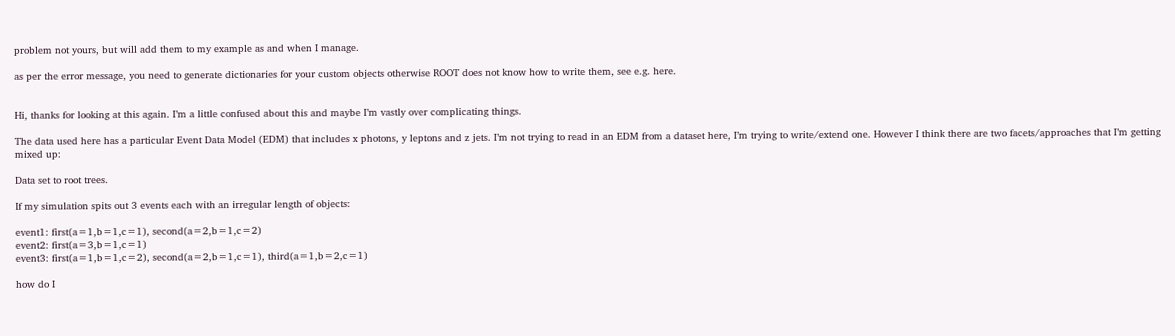problem not yours, but will add them to my example as and when I manage.

as per the error message, you need to generate dictionaries for your custom objects otherwise ROOT does not know how to write them, see e.g. here.


Hi, thanks for looking at this again. I’m a little confused about this and maybe I’m vastly over complicating things.

The data used here has a particular Event Data Model (EDM) that includes x photons, y leptons and z jets. I’m not trying to read in an EDM from a dataset here, I’m trying to write/extend one. However I think there are two facets/approaches that I’m getting mixed up:

Data set to root trees.

If my simulation spits out 3 events each with an irregular length of objects:

event1: first(a=1,b=1,c=1), second(a=2,b=1,c=2)
event2: first(a=3,b=1,c=1)
event3: first(a=1,b=1,c=2), second(a=2,b=1,c=1), third(a=1,b=2,c=1)

how do I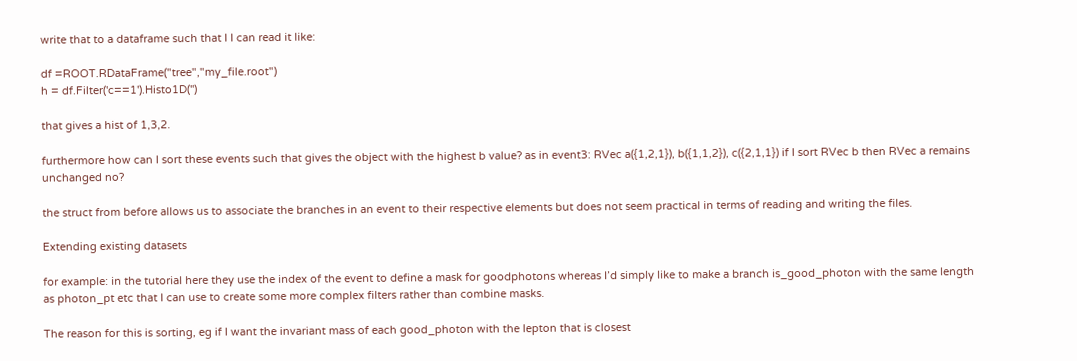write that to a dataframe such that I I can read it like:

df =ROOT.RDataFrame("tree","my_file.root")
h = df.Filter('c==1').Histo1D('')

that gives a hist of 1,3,2.

furthermore how can I sort these events such that gives the object with the highest b value? as in event3: RVec a({1,2,1}), b({1,1,2}), c({2,1,1}) if I sort RVec b then RVec a remains unchanged no?

the struct from before allows us to associate the branches in an event to their respective elements but does not seem practical in terms of reading and writing the files.

Extending existing datasets

for example: in the tutorial here they use the index of the event to define a mask for goodphotons whereas I’d simply like to make a branch is_good_photon with the same length as photon_pt etc that I can use to create some more complex filters rather than combine masks.

The reason for this is sorting, eg if I want the invariant mass of each good_photon with the lepton that is closest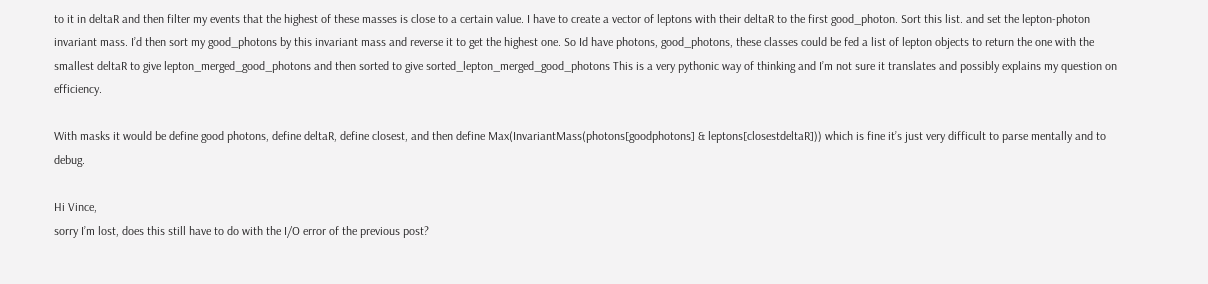to it in deltaR and then filter my events that the highest of these masses is close to a certain value. I have to create a vector of leptons with their deltaR to the first good_photon. Sort this list. and set the lepton-photon invariant mass. I’d then sort my good_photons by this invariant mass and reverse it to get the highest one. So Id have photons, good_photons, these classes could be fed a list of lepton objects to return the one with the smallest deltaR to give lepton_merged_good_photons and then sorted to give sorted_lepton_merged_good_photons This is a very pythonic way of thinking and I’m not sure it translates and possibly explains my question on efficiency.

With masks it would be define good photons, define deltaR, define closest, and then define Max(InvariantMass(photons[goodphotons] & leptons[closestdeltaR])) which is fine it’s just very difficult to parse mentally and to debug.

Hi Vince,
sorry I’m lost, does this still have to do with the I/O error of the previous post?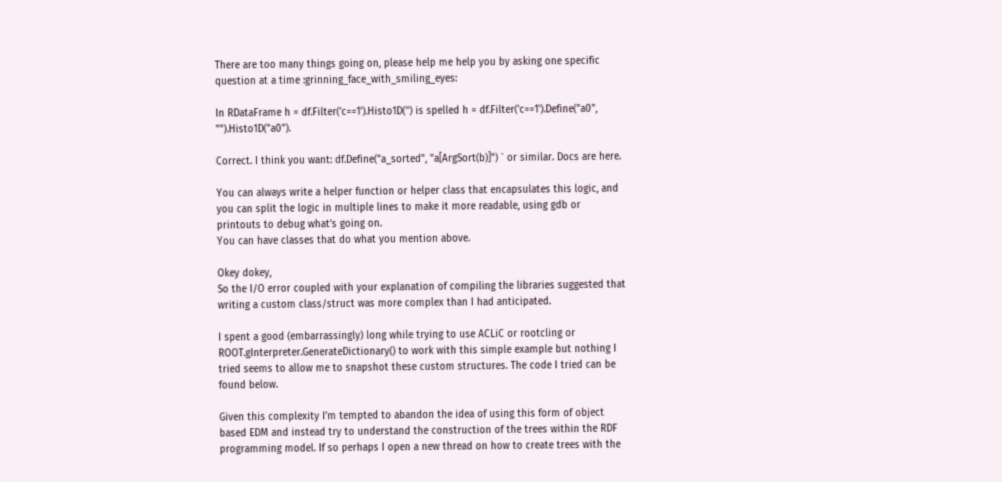There are too many things going on, please help me help you by asking one specific question at a time :grinning_face_with_smiling_eyes:

In RDataFrame h = df.Filter('c==1').Histo1D('') is spelled h = df.Filter('c==1').Define("a0", "").Histo1D("a0").

Correct. I think you want: df.Define("a_sorted", "a[ArgSort(b)]") ` or similar. Docs are here.

You can always write a helper function or helper class that encapsulates this logic, and you can split the logic in multiple lines to make it more readable, using gdb or printouts to debug what’s going on.
You can have classes that do what you mention above.

Okey dokey,
So the I/O error coupled with your explanation of compiling the libraries suggested that writing a custom class/struct was more complex than I had anticipated.

I spent a good (embarrassingly) long while trying to use ACLiC or rootcling or ROOT.gInterpreter.GenerateDictionary() to work with this simple example but nothing I tried seems to allow me to snapshot these custom structures. The code I tried can be found below.

Given this complexity I’m tempted to abandon the idea of using this form of object based EDM and instead try to understand the construction of the trees within the RDF programming model. If so perhaps I open a new thread on how to create trees with the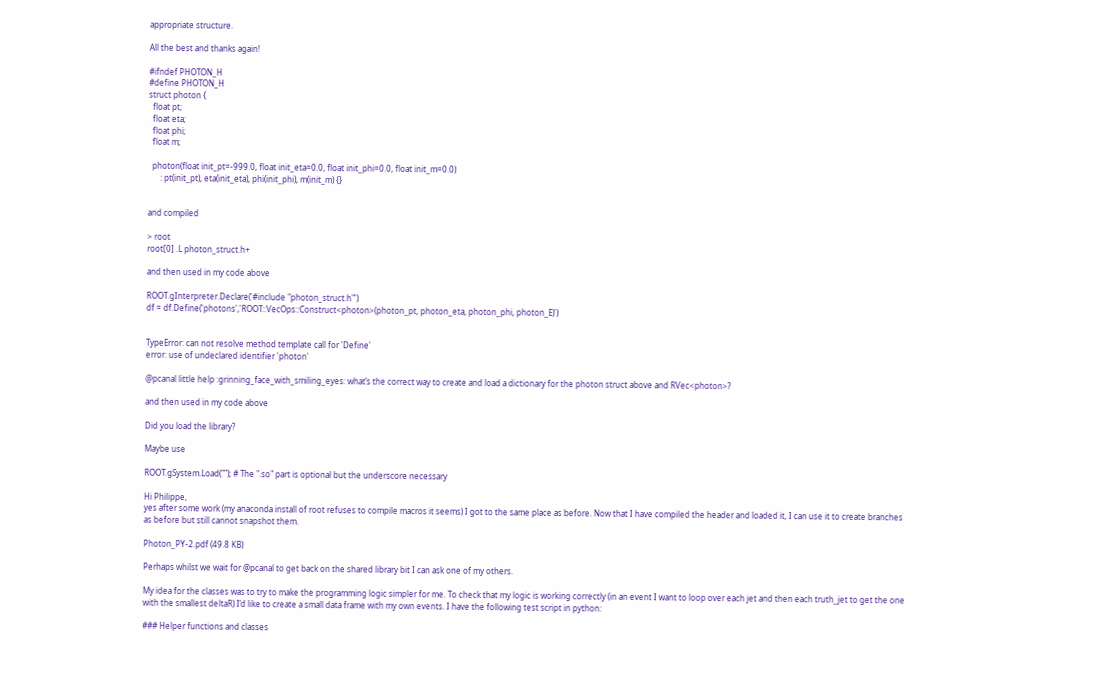appropriate structure.

All the best and thanks again!

#ifndef PHOTON_H
#define PHOTON_H
struct photon {
  float pt;
  float eta;
  float phi;
  float m;

  photon(float init_pt=-999.0, float init_eta=0.0, float init_phi=0.0, float init_m=0.0)
      : pt(init_pt), eta(init_eta), phi(init_phi), m(init_m) {}


and compiled

> root
root[0] .L photon_struct.h+

and then used in my code above

ROOT.gInterpreter.Declare('#include "photon_struct.h"')
df = df.Define('photons','ROOT::VecOps::Construct<photon>(photon_pt, photon_eta, photon_phi, photon_E)')


TypeError: can not resolve method template call for 'Define'
error: use of undeclared identifier 'photon'

@pcanal little help :grinning_face_with_smiling_eyes: what’s the correct way to create and load a dictionary for the photon struct above and RVec<photon>?

and then used in my code above

Did you load the library?

Maybe use

ROOT.gSystem.Load(""); # The ".so" part is optional but the underscore necessary

Hi Philippe,
yes after some work (my anaconda install of root refuses to compile macros it seems) I got to the same place as before. Now that I have compiled the header and loaded it, I can use it to create branches as before but still cannot snapshot them.

Photon_PY-2.pdf (49.8 KB)

Perhaps whilst we wait for @pcanal to get back on the shared library bit I can ask one of my others.

My idea for the classes was to try to make the programming logic simpler for me. To check that my logic is working correctly (in an event I want to loop over each jet and then each truth_jet to get the one with the smallest deltaR) I’d like to create a small data frame with my own events. I have the following test script in python:

### Helper functions and classes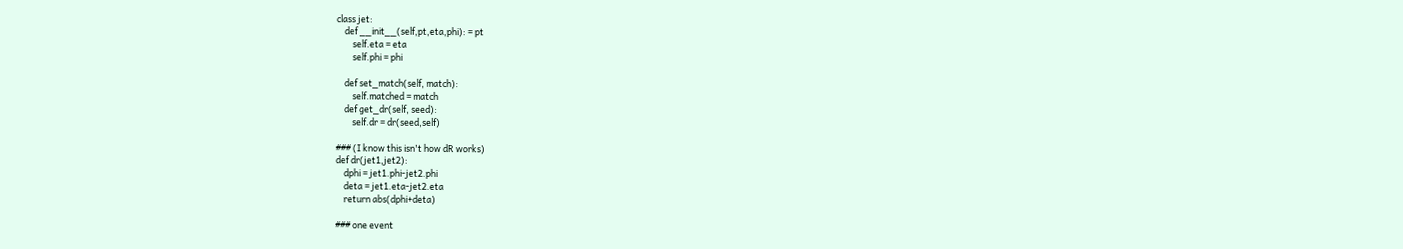class jet:
    def __init__(self,pt,eta,phi): = pt
        self.eta = eta
        self.phi = phi

    def set_match(self, match):
        self.matched = match
    def get_dr(self, seed):
        self.dr = dr(seed,self)

### (I know this isn't how dR works)
def dr(jet1,jet2):
    dphi = jet1.phi-jet2.phi
    deta = jet1.eta-jet2.eta
    return abs(dphi+deta)

### one event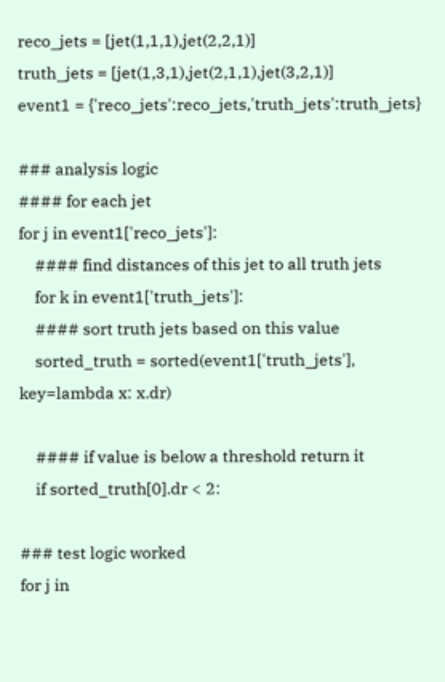reco_jets = [jet(1,1,1),jet(2,2,1)]
truth_jets = [jet(1,3,1),jet(2,1,1),jet(3,2,1)]
event1 = {'reco_jets':reco_jets,'truth_jets':truth_jets}

### analysis logic
#### for each jet
for j in event1['reco_jets']:
    #### find distances of this jet to all truth jets
    for k in event1['truth_jets']:
    #### sort truth jets based on this value
    sorted_truth = sorted(event1['truth_jets'], key=lambda x: x.dr)

    #### if value is below a threshold return it
    if sorted_truth[0].dr < 2:

### test logic worked
for j in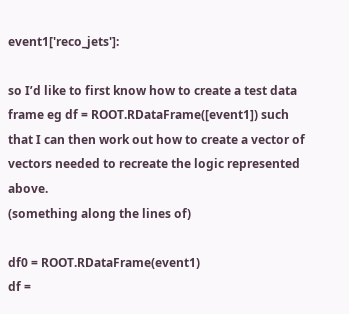event1['reco_jets']:

so I’d like to first know how to create a test data frame eg df = ROOT.RDataFrame([event1]) such that I can then work out how to create a vector of vectors needed to recreate the logic represented above.
(something along the lines of)

df0 = ROOT.RDataFrame(event1)
df =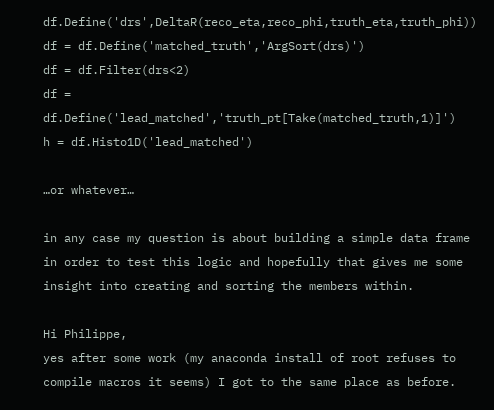df.Define('drs',DeltaR(reco_eta,reco_phi,truth_eta,truth_phi))
df = df.Define('matched_truth','ArgSort(drs)')
df = df.Filter(drs<2)
df = df.Define('lead_matched','truth_pt[Take(matched_truth,1)]')
h = df.Histo1D('lead_matched')

…or whatever…

in any case my question is about building a simple data frame in order to test this logic and hopefully that gives me some insight into creating and sorting the members within.

Hi Philippe,
yes after some work (my anaconda install of root refuses to compile macros it seems) I got to the same place as before.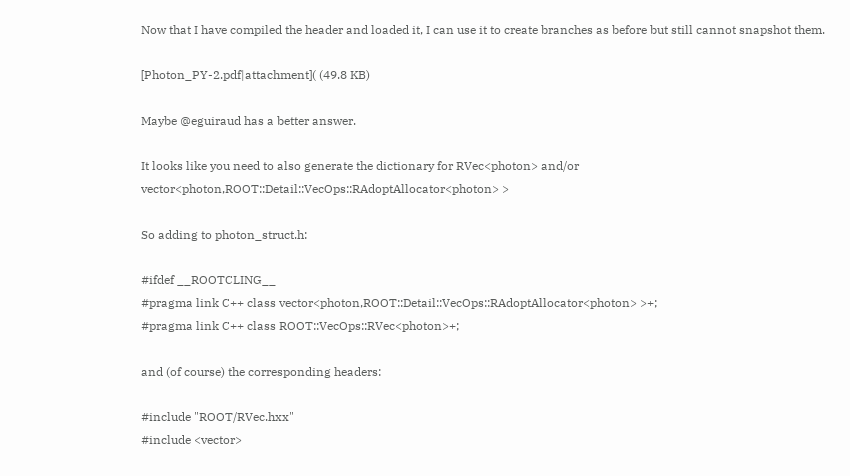Now that I have compiled the header and loaded it, I can use it to create branches as before but still cannot snapshot them.

[Photon_PY-2.pdf|attachment]( (49.8 KB)

Maybe @eguiraud has a better answer.

It looks like you need to also generate the dictionary for RVec<photon> and/or vector<photon,ROOT::Detail::VecOps::RAdoptAllocator<photon> >

So adding to photon_struct.h:

#ifdef __ROOTCLING__
#pragma link C++ class vector<photon,ROOT::Detail::VecOps::RAdoptAllocator<photon> >+;
#pragma link C++ class ROOT::VecOps::RVec<photon>+;

and (of course) the corresponding headers:

#include "ROOT/RVec.hxx"
#include <vector>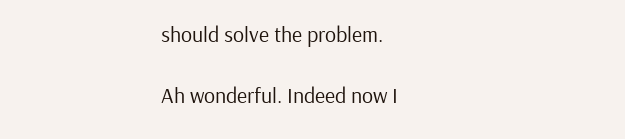should solve the problem.

Ah wonderful. Indeed now I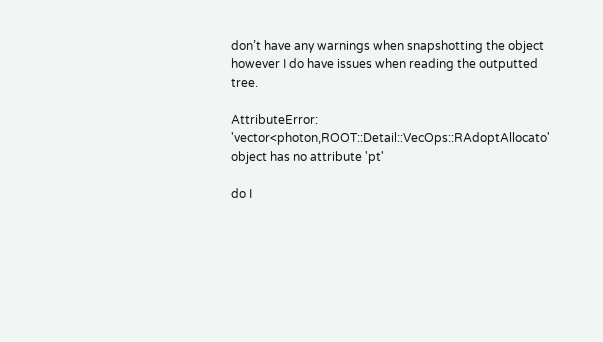don’t have any warnings when snapshotting the object however I do have issues when reading the outputted tree.

AttributeError: 'vector<photon,ROOT::Detail::VecOps::RAdoptAllocato' object has no attribute 'pt'

do I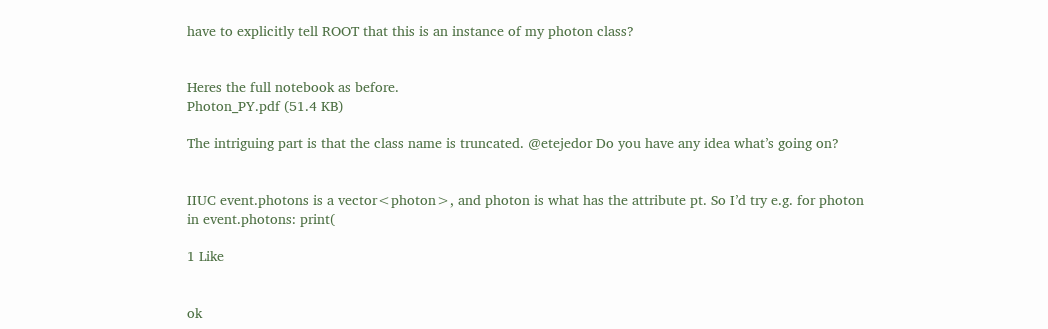have to explicitly tell ROOT that this is an instance of my photon class?


Heres the full notebook as before.
Photon_PY.pdf (51.4 KB)

The intriguing part is that the class name is truncated. @etejedor Do you have any idea what’s going on?


IIUC event.photons is a vector<photon>, and photon is what has the attribute pt. So I’d try e.g. for photon in event.photons: print(

1 Like


ok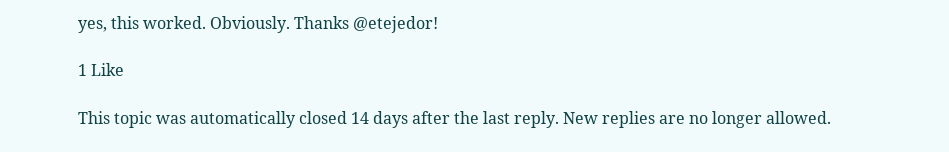yes, this worked. Obviously. Thanks @etejedor!

1 Like

This topic was automatically closed 14 days after the last reply. New replies are no longer allowed.